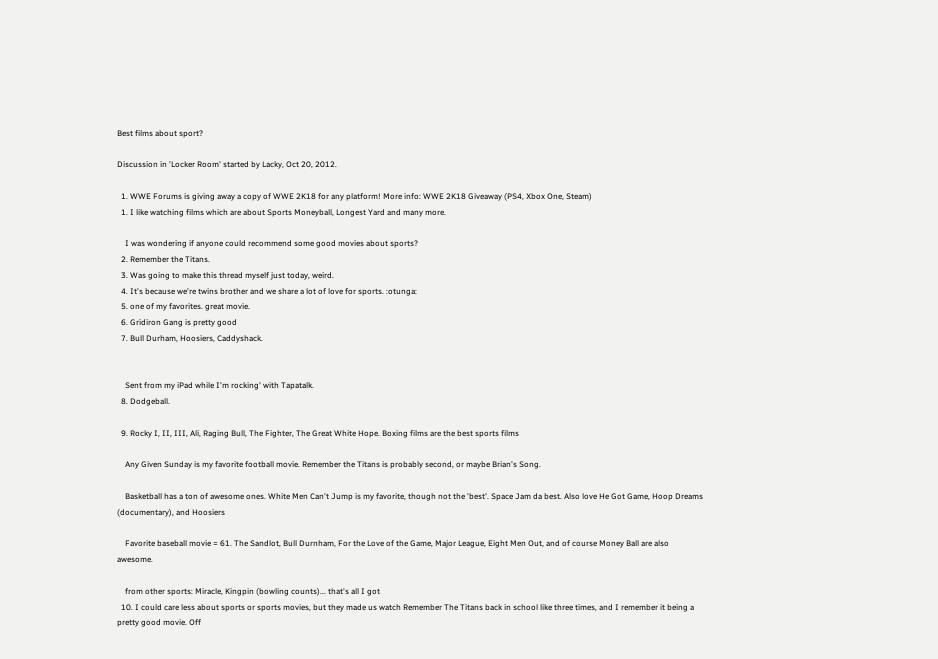Best films about sport?

Discussion in 'Locker Room' started by Lacky, Oct 20, 2012.

  1. WWE Forums is giving away a copy of WWE 2K18 for any platform! More info: WWE 2K18 Giveaway (PS4, Xbox One, Steam)
  1. I like watching films which are about Sports Moneyball, Longest Yard and many more.

    I was wondering if anyone could recommend some good movies about sports?
  2. Remember the Titans.
  3. Was going to make this thread myself just today, weird.
  4. It's because we're twins brother and we share a lot of love for sports. :otunga:
  5. one of my favorites. great movie.
  6. Gridiron Gang is pretty good
  7. Bull Durham, Hoosiers, Caddyshack.


    Sent from my iPad while I'm rocking' with Tapatalk.
  8. Dodgeball.

  9. Rocky I, II, III, Ali, Raging Bull, The Fighter, The Great White Hope. Boxing films are the best sports films

    Any Given Sunday is my favorite football movie. Remember the Titans is probably second, or maybe Brian's Song.

    Basketball has a ton of awesome ones. White Men Can't Jump is my favorite, though not the 'best'. Space Jam da best. Also love He Got Game, Hoop Dreams (documentary), and Hoosiers

    Favorite baseball movie = 61. The Sandlot, Bull Durnham, For the Love of the Game, Major League, Eight Men Out, and of course Money Ball are also awesome.

    from other sports: Miracle, Kingpin (bowling counts)... that's all I got
  10. I could care less about sports or sports movies, but they made us watch Remember The Titans back in school like three times, and I remember it being a pretty good movie. Off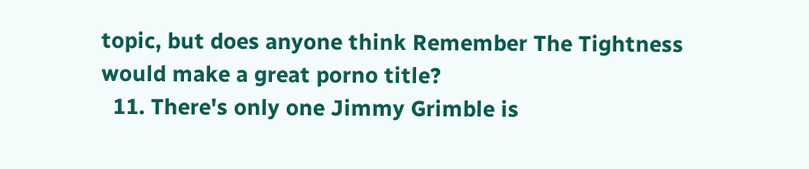topic, but does anyone think Remember The Tightness would make a great porno title?
  11. There's only one Jimmy Grimble is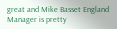great and Mike Basset England Manager is pretty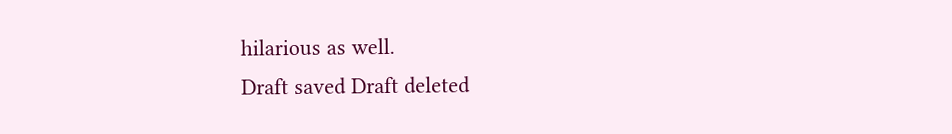hilarious as well.
Draft saved Draft deleted